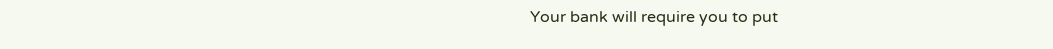Your bank will require you to put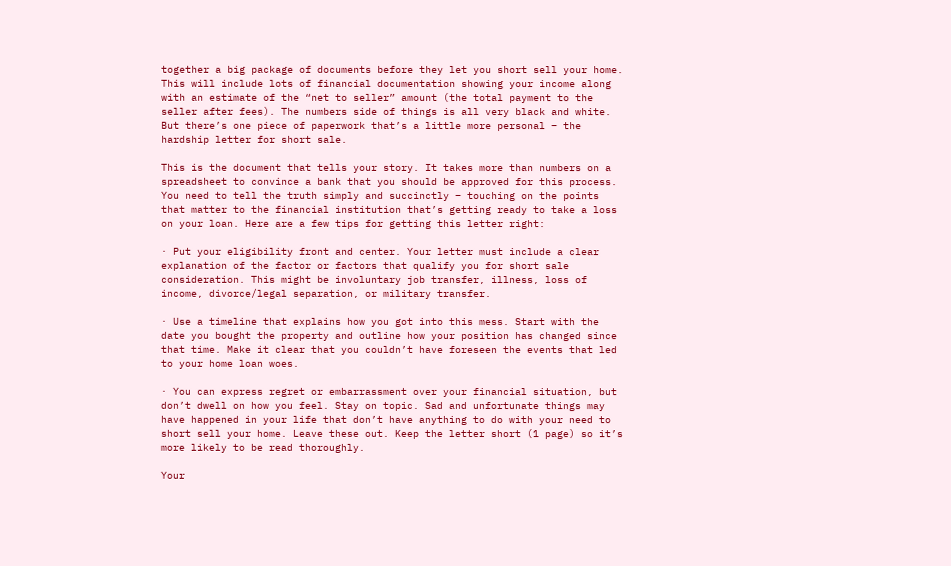together a big package of documents before they let you short sell your home. This will include lots of financial documentation showing your income along with an estimate of the “net to seller” amount (the total payment to the seller after fees). The numbers side of things is all very black and white. But there’s one piece of paperwork that’s a little more personal – the hardship letter for short sale.

This is the document that tells your story. It takes more than numbers on a spreadsheet to convince a bank that you should be approved for this process. You need to tell the truth simply and succinctly – touching on the points that matter to the financial institution that’s getting ready to take a loss on your loan. Here are a few tips for getting this letter right:

· Put your eligibility front and center. Your letter must include a clear explanation of the factor or factors that qualify you for short sale consideration. This might be involuntary job transfer, illness, loss of income, divorce/legal separation, or military transfer.

· Use a timeline that explains how you got into this mess. Start with the date you bought the property and outline how your position has changed since that time. Make it clear that you couldn’t have foreseen the events that led to your home loan woes.

· You can express regret or embarrassment over your financial situation, but don’t dwell on how you feel. Stay on topic. Sad and unfortunate things may have happened in your life that don’t have anything to do with your need to short sell your home. Leave these out. Keep the letter short (1 page) so it’s more likely to be read thoroughly.

Your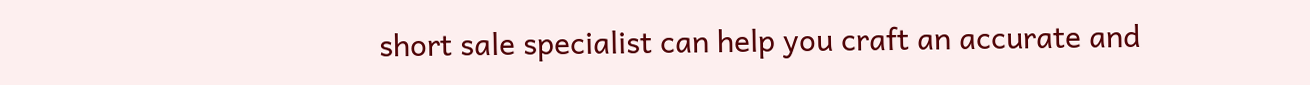short sale specialist can help you craft an accurate and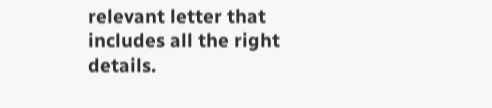relevant letter that includes all the right details.